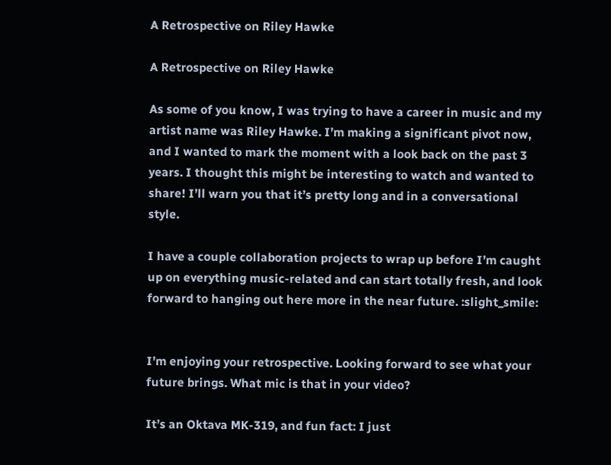A Retrospective on Riley Hawke

A Retrospective on Riley Hawke

As some of you know, I was trying to have a career in music and my artist name was Riley Hawke. I’m making a significant pivot now, and I wanted to mark the moment with a look back on the past 3 years. I thought this might be interesting to watch and wanted to share! I’ll warn you that it’s pretty long and in a conversational style.

I have a couple collaboration projects to wrap up before I’m caught up on everything music-related and can start totally fresh, and look forward to hanging out here more in the near future. :slight_smile:


I’m enjoying your retrospective. Looking forward to see what your future brings. What mic is that in your video?

It’s an Oktava MK-319, and fun fact: I just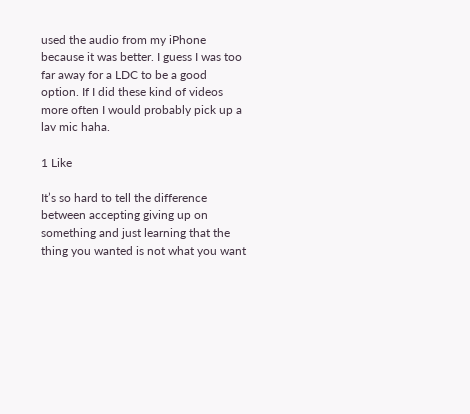used the audio from my iPhone because it was better. I guess I was too far away for a LDC to be a good option. If I did these kind of videos more often I would probably pick up a lav mic haha.

1 Like

It’s so hard to tell the difference between accepting giving up on something and just learning that the thing you wanted is not what you want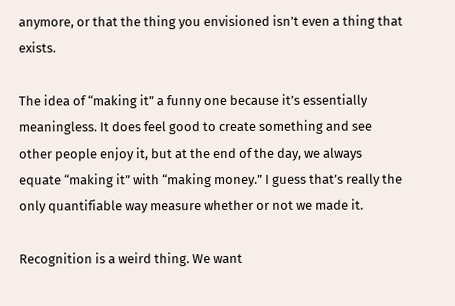anymore, or that the thing you envisioned isn’t even a thing that exists.

The idea of “making it” a funny one because it’s essentially meaningless. It does feel good to create something and see other people enjoy it, but at the end of the day, we always equate “making it” with “making money.” I guess that’s really the only quantifiable way measure whether or not we made it.

Recognition is a weird thing. We want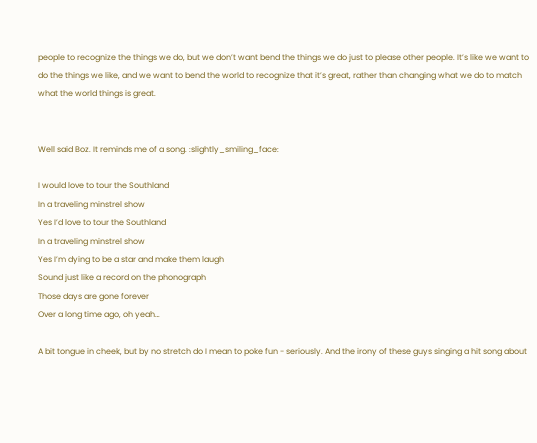people to recognize the things we do, but we don’t want bend the things we do just to please other people. It’s like we want to do the things we like, and we want to bend the world to recognize that it’s great, rather than changing what we do to match what the world things is great.


Well said Boz. It reminds me of a song. :slightly_smiling_face:

I would love to tour the Southland
In a traveling minstrel show
Yes I’d love to tour the Southland
In a traveling minstrel show
Yes I’m dying to be a star and make them laugh
Sound just like a record on the phonograph
Those days are gone forever
Over a long time ago, oh yeah…

A bit tongue in cheek, but by no stretch do I mean to poke fun - seriously. And the irony of these guys singing a hit song about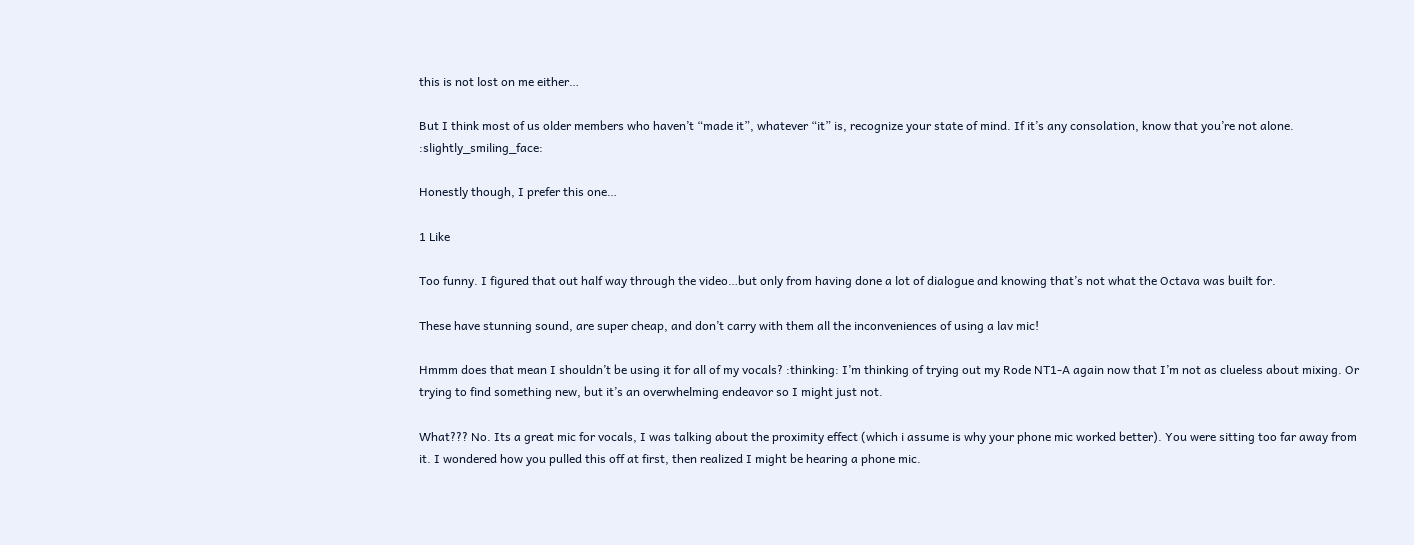this is not lost on me either…

But I think most of us older members who haven’t “made it”, whatever “it” is, recognize your state of mind. If it’s any consolation, know that you’re not alone. :slightly_smiling_face:

Honestly though, I prefer this one…

1 Like

Too funny. I figured that out half way through the video…but only from having done a lot of dialogue and knowing that’s not what the Octava was built for.

These have stunning sound, are super cheap, and don’t carry with them all the inconveniences of using a lav mic!

Hmmm does that mean I shouldn’t be using it for all of my vocals? :thinking: I’m thinking of trying out my Rode NT1-A again now that I’m not as clueless about mixing. Or trying to find something new, but it’s an overwhelming endeavor so I might just not.

What??? No. Its a great mic for vocals, I was talking about the proximity effect (which i assume is why your phone mic worked better). You were sitting too far away from it. I wondered how you pulled this off at first, then realized I might be hearing a phone mic.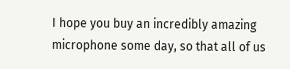I hope you buy an incredibly amazing microphone some day, so that all of us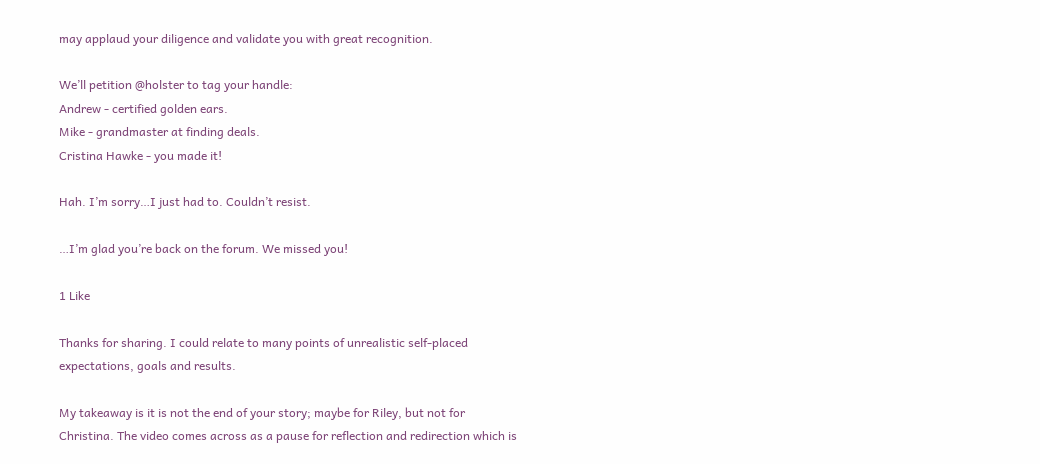may applaud your diligence and validate you with great recognition.

We’ll petition @holster to tag your handle:
Andrew - certified golden ears.
Mike - grandmaster at finding deals.
Cristina Hawke - you made it!

Hah. I’m sorry…I just had to. Couldn’t resist.

…I’m glad you’re back on the forum. We missed you!

1 Like

Thanks for sharing. I could relate to many points of unrealistic self-placed expectations, goals and results.

My takeaway is it is not the end of your story; maybe for Riley, but not for Christina. The video comes across as a pause for reflection and redirection which is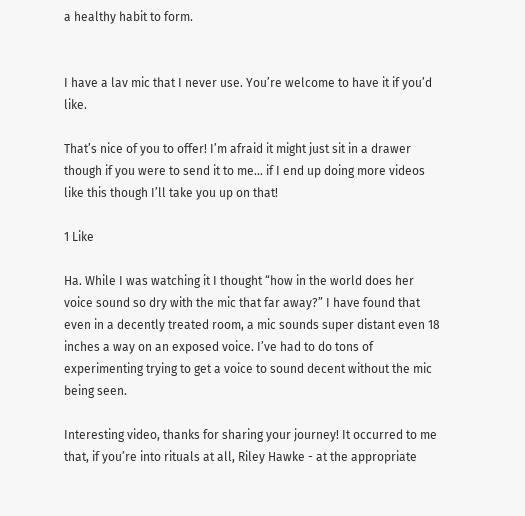a healthy habit to form.


I have a lav mic that I never use. You’re welcome to have it if you’d like.

That’s nice of you to offer! I’m afraid it might just sit in a drawer though if you were to send it to me… if I end up doing more videos like this though I’ll take you up on that!

1 Like

Ha. While I was watching it I thought “how in the world does her voice sound so dry with the mic that far away?” I have found that even in a decently treated room, a mic sounds super distant even 18 inches a way on an exposed voice. I’ve had to do tons of experimenting trying to get a voice to sound decent without the mic being seen.

Interesting video, thanks for sharing your journey! It occurred to me that, if you’re into rituals at all, Riley Hawke - at the appropriate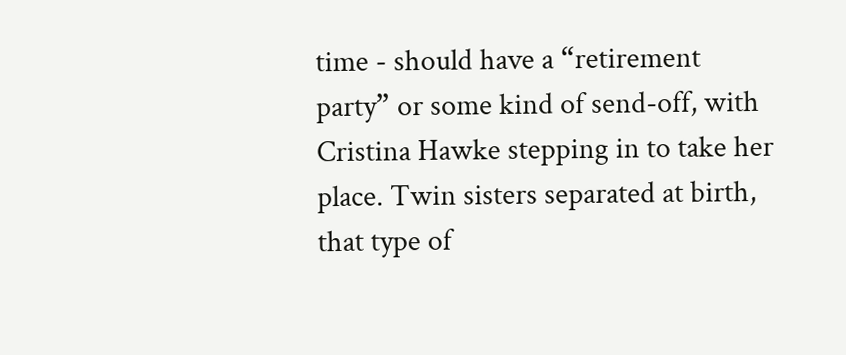time - should have a “retirement party” or some kind of send-off, with Cristina Hawke stepping in to take her place. Twin sisters separated at birth, that type of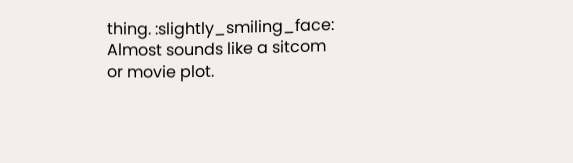thing. :slightly_smiling_face: Almost sounds like a sitcom or movie plot.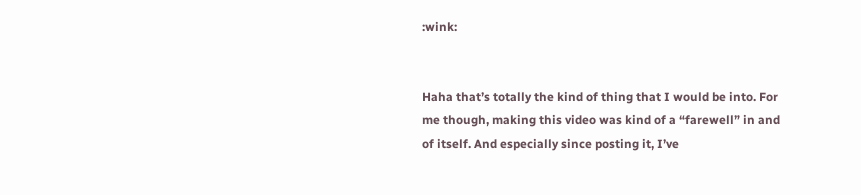:wink:


Haha that’s totally the kind of thing that I would be into. For me though, making this video was kind of a “farewell” in and of itself. And especially since posting it, I’ve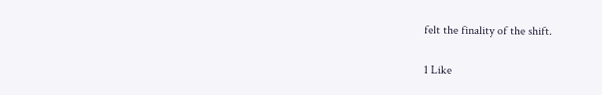felt the finality of the shift.

1 Like